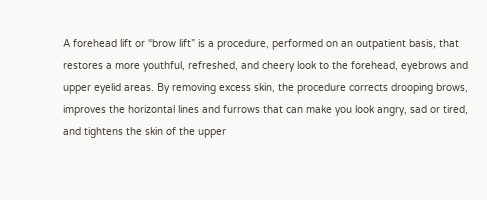A forehead lift or “brow lift” is a procedure, performed on an outpatient basis, that restores a more youthful, refreshed, and cheery look to the forehead, eyebrows and upper eyelid areas. By removing excess skin, the procedure corrects drooping brows, improves the horizontal lines and furrows that can make you look angry, sad or tired, and tightens the skin of the upper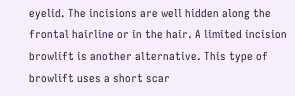eyelid. The incisions are well hidden along the frontal hairline or in the hair. A limited incision browlift is another alternative. This type of browlift uses a short scar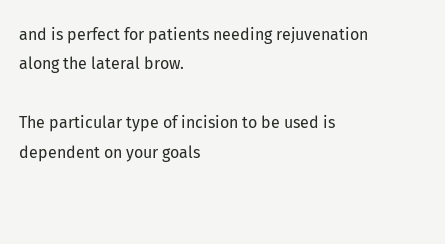and is perfect for patients needing rejuvenation along the lateral brow.

The particular type of incision to be used is dependent on your goals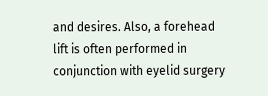and desires. Also, a forehead lift is often performed in conjunction with eyelid surgery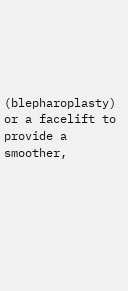(blepharoplasty) or a facelift to provide a smoother,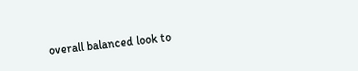overall balanced look to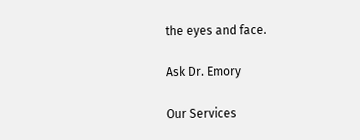the eyes and face.

Ask Dr. Emory

Our Services